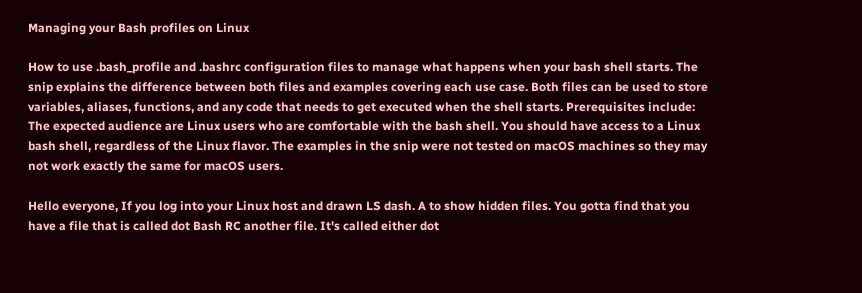Managing your Bash profiles on Linux

How to use .bash_profile and .bashrc configuration files to manage what happens when your bash shell starts. The snip explains the difference between both files and examples covering each use case. Both files can be used to store variables, aliases, functions, and any code that needs to get executed when the shell starts. Prerequisites include: The expected audience are Linux users who are comfortable with the bash shell. You should have access to a Linux bash shell, regardless of the Linux flavor. The examples in the snip were not tested on macOS machines so they may not work exactly the same for macOS users.

Hello everyone, If you log into your Linux host and drawn LS dash. A to show hidden files. You gotta find that you have a file that is called dot Bash RC another file. It's called either dot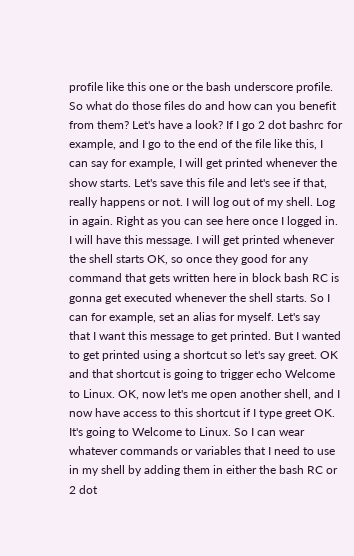profile like this one or the bash underscore profile. So what do those files do and how can you benefit from them? Let's have a look? If I go 2 dot bashrc for example, and I go to the end of the file like this, I can say for example, I will get printed whenever the show starts. Let's save this file and let's see if that, really happens or not. I will log out of my shell. Log in again. Right as you can see here once I logged in. I will have this message. I will get printed whenever the shell starts OK, so once they good for any command that gets written here in block bash RC is gonna get executed whenever the shell starts. So I can for example, set an alias for myself. Let's say that I want this message to get printed. But I wanted to get printed using a shortcut so let's say greet. OK and that shortcut is going to trigger echo Welcome to Linux. OK, now let's me open another shell, and I now have access to this shortcut if I type greet OK. It's going to Welcome to Linux. So I can wear whatever commands or variables that I need to use in my shell by adding them in either the bash RC or 2 dot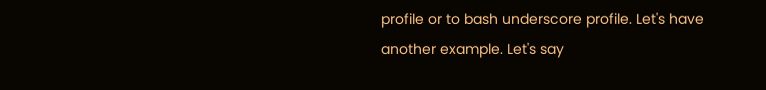profile or to bash underscore profile. Let's have another example. Let's say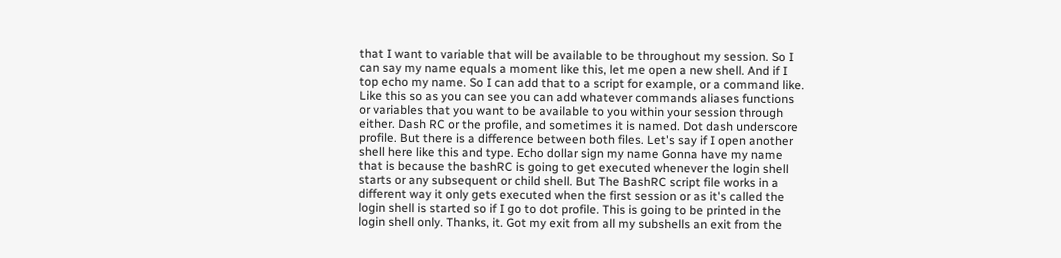that I want to variable that will be available to be throughout my session. So I can say my name equals a moment like this, let me open a new shell. And if I top echo my name. So I can add that to a script for example, or a command like. Like this so as you can see you can add whatever commands aliases functions or variables that you want to be available to you within your session through either. Dash RC or the profile, and sometimes it is named. Dot dash underscore profile. But there is a difference between both files. Let's say if I open another shell here like this and type. Echo dollar sign my name Gonna have my name that is because the bashRC is going to get executed whenever the login shell starts or any subsequent or child shell. But The BashRC script file works in a different way it only gets executed when the first session or as it's called the login shell is started so if I go to dot profile. This is going to be printed in the login shell only. Thanks, it. Got my exit from all my subshells an exit from the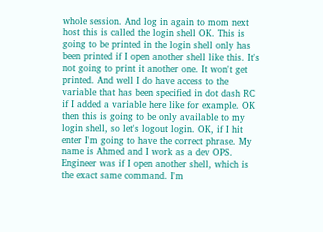whole session. And log in again to mom next host this is called the login shell OK. This is going to be printed in the login shell only has been printed if I open another shell like this. It's not going to print it another one. It won't get printed. And well I do have access to the variable that has been specified in dot dash RC if I added a variable here like for example. OK then this is going to be only available to my login shell, so let's logout login. OK, if I hit enter I'm going to have the correct phrase. My name is Ahmed and I work as a dev OPS. Engineer was if I open another shell, which is the exact same command. I'm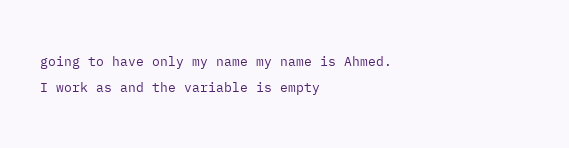going to have only my name my name is Ahmed. I work as and the variable is empty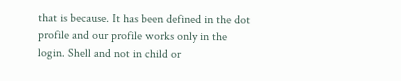that is because. It has been defined in the dot profile and our profile works only in the login. Shell and not in child or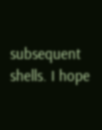subsequent shells. I hope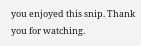you enjoyed this snip. Thank you for watching.